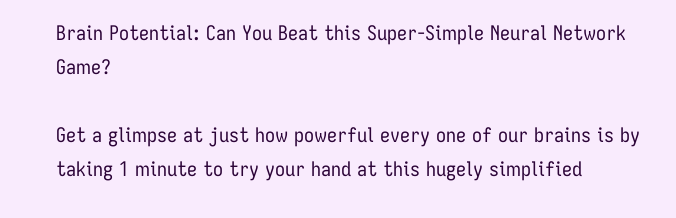Brain Potential: Can You Beat this Super-Simple Neural Network Game?

Get a glimpse at just how powerful every one of our brains is by taking 1 minute to try your hand at this hugely simplified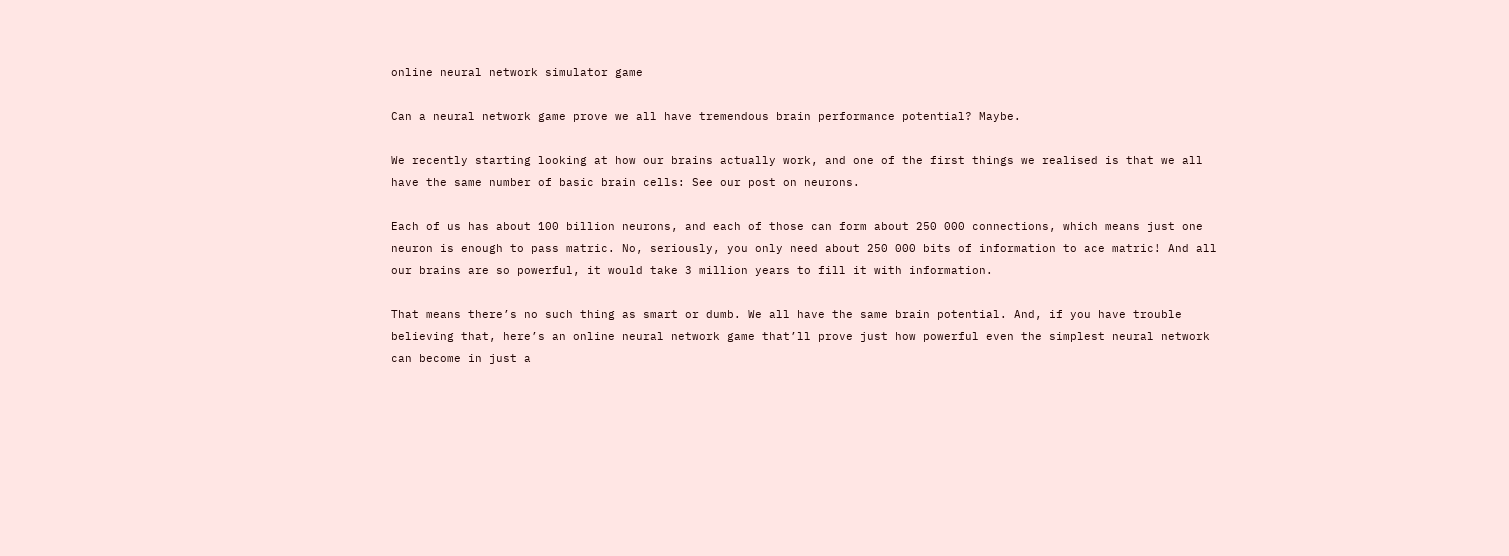online neural network simulator game

Can a neural network game prove we all have tremendous brain performance potential? Maybe.

We recently starting looking at how our brains actually work, and one of the first things we realised is that we all have the same number of basic brain cells: See our post on neurons.

Each of us has about 100 billion neurons, and each of those can form about 250 000 connections, which means just one neuron is enough to pass matric. No, seriously, you only need about 250 000 bits of information to ace matric! And all our brains are so powerful, it would take 3 million years to fill it with information.

That means there’s no such thing as smart or dumb. We all have the same brain potential. And, if you have trouble believing that, here’s an online neural network game that’ll prove just how powerful even the simplest neural network can become in just a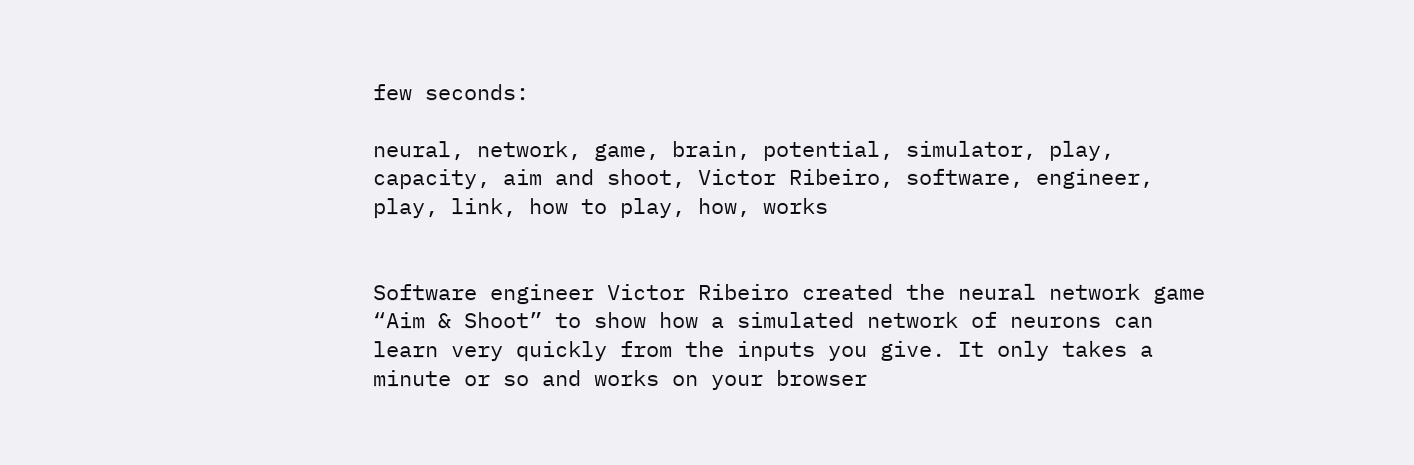few seconds:

neural, network, game, brain, potential, simulator, play, capacity, aim and shoot, Victor Ribeiro, software, engineer, play, link, how to play, how, works


Software engineer Victor Ribeiro created the neural network game “Aim & Shoot” to show how a simulated network of neurons can learn very quickly from the inputs you give. It only takes a minute or so and works on your browser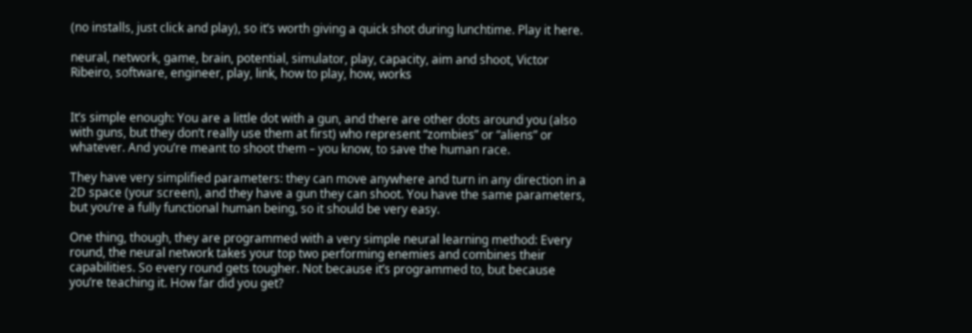(no installs, just click and play), so it’s worth giving a quick shot during lunchtime. Play it here.

neural, network, game, brain, potential, simulator, play, capacity, aim and shoot, Victor Ribeiro, software, engineer, play, link, how to play, how, works


It’s simple enough: You are a little dot with a gun, and there are other dots around you (also with guns, but they don’t really use them at first) who represent “zombies” or “aliens” or whatever. And you’re meant to shoot them – you know, to save the human race.

They have very simplified parameters: they can move anywhere and turn in any direction in a 2D space (your screen), and they have a gun they can shoot. You have the same parameters, but you’re a fully functional human being, so it should be very easy.

One thing, though, they are programmed with a very simple neural learning method: Every round, the neural network takes your top two performing enemies and combines their capabilities. So every round gets tougher. Not because it’s programmed to, but because you’re teaching it. How far did you get?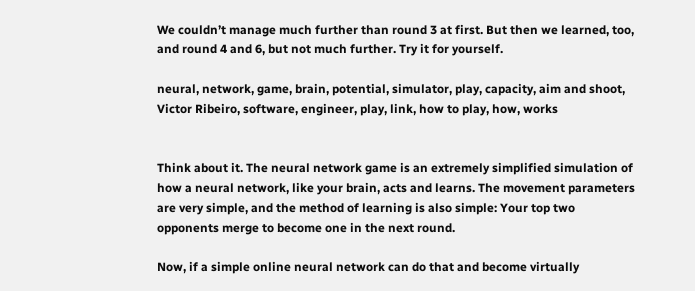We couldn’t manage much further than round 3 at first. But then we learned, too, and round 4 and 6, but not much further. Try it for yourself.

neural, network, game, brain, potential, simulator, play, capacity, aim and shoot, Victor Ribeiro, software, engineer, play, link, how to play, how, works


Think about it. The neural network game is an extremely simplified simulation of how a neural network, like your brain, acts and learns. The movement parameters are very simple, and the method of learning is also simple: Your top two opponents merge to become one in the next round.

Now, if a simple online neural network can do that and become virtually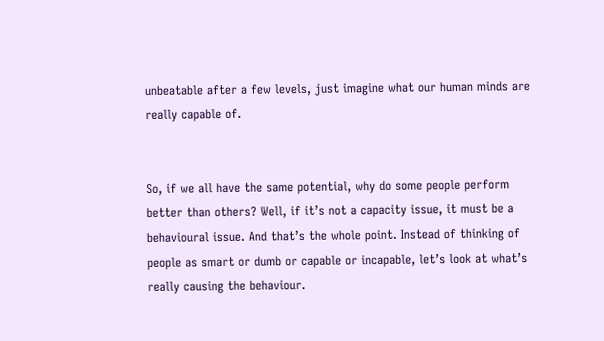unbeatable after a few levels, just imagine what our human minds are really capable of.


So, if we all have the same potential, why do some people perform better than others? Well, if it’s not a capacity issue, it must be a behavioural issue. And that’s the whole point. Instead of thinking of people as smart or dumb or capable or incapable, let’s look at what’s really causing the behaviour.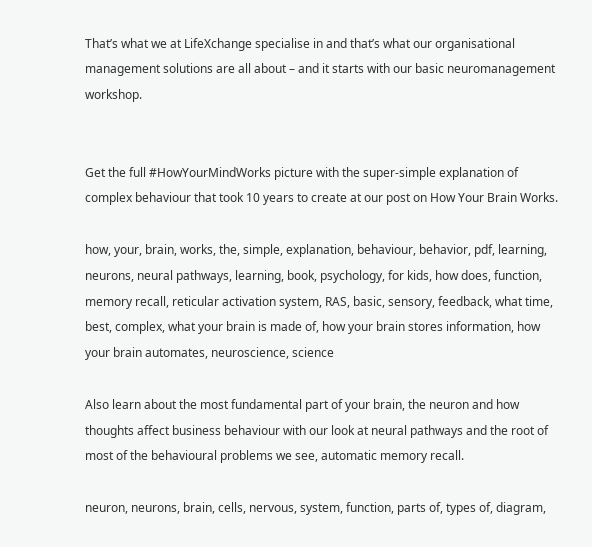That’s what we at LifeXchange specialise in and that’s what our organisational management solutions are all about – and it starts with our basic neuromanagement workshop.


Get the full #HowYourMindWorks picture with the super-simple explanation of complex behaviour that took 10 years to create at our post on How Your Brain Works.

how, your, brain, works, the, simple, explanation, behaviour, behavior, pdf, learning, neurons, neural pathways, learning, book, psychology, for kids, how does, function, memory recall, reticular activation system, RAS, basic, sensory, feedback, what time, best, complex, what your brain is made of, how your brain stores information, how your brain automates, neuroscience, science

Also learn about the most fundamental part of your brain, the neuron and how thoughts affect business behaviour with our look at neural pathways and the root of most of the behavioural problems we see, automatic memory recall.

neuron, neurons, brain, cells, nervous, system, function, parts of, types of, diagram,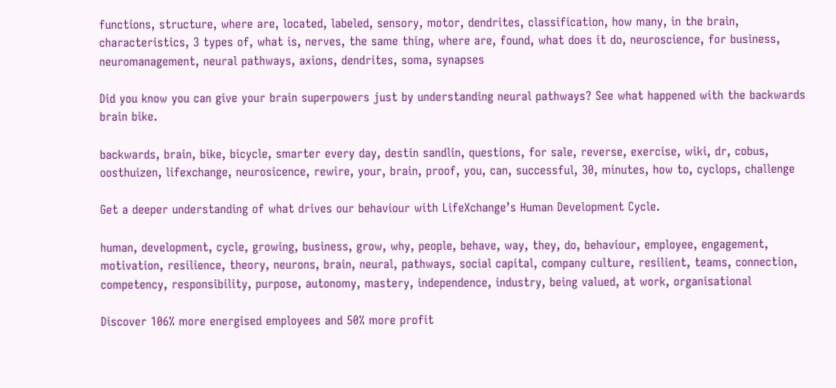functions, structure, where are, located, labeled, sensory, motor, dendrites, classification, how many, in the brain, characteristics, 3 types of, what is, nerves, the same thing, where are, found, what does it do, neuroscience, for business, neuromanagement, neural pathways, axions, dendrites, soma, synapses

Did you know you can give your brain superpowers just by understanding neural pathways? See what happened with the backwards brain bike.

backwards, brain, bike, bicycle, smarter every day, destin sandlin, questions, for sale, reverse, exercise, wiki, dr, cobus, oosthuizen, lifexchange, neurosicence, rewire, your, brain, proof, you, can, successful, 30, minutes, how to, cyclops, challenge

Get a deeper understanding of what drives our behaviour with LifeXchange’s Human Development Cycle.

human, development, cycle, growing, business, grow, why, people, behave, way, they, do, behaviour, employee, engagement, motivation, resilience, theory, neurons, brain, neural, pathways, social capital, company culture, resilient, teams, connection, competency, responsibility, purpose, autonomy, mastery, independence, industry, being valued, at work, organisational

Discover 106% more energised employees and 50% more profit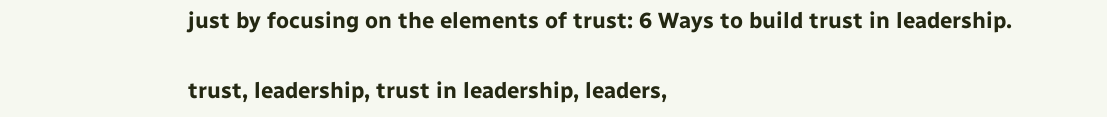just by focusing on the elements of trust: 6 Ways to build trust in leadership.

trust, leadership, trust in leadership, leaders,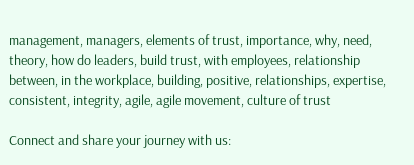management, managers, elements of trust, importance, why, need, theory, how do leaders, build trust, with employees, relationship between, in the workplace, building, positive, relationships, expertise, consistent, integrity, agile, agile movement, culture of trust

Connect and share your journey with us: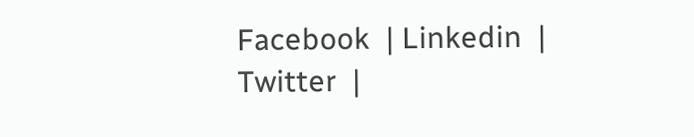Facebook  | Linkedin  | Twitter  |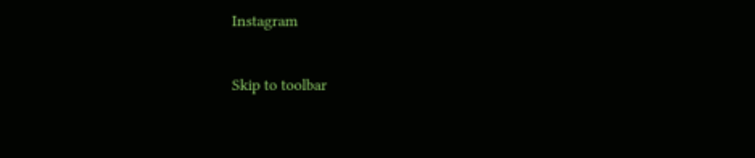Instagram

Skip to toolbar